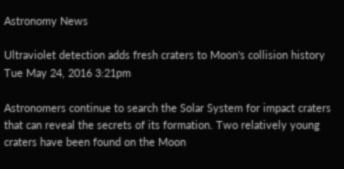Astronomy News

Ultraviolet detection adds fresh craters to Moon's collision history
Tue May 24, 2016 3:21pm

Astronomers continue to search the Solar System for impact craters that can reveal the secrets of its formation. Two relatively young craters have been found on the Moon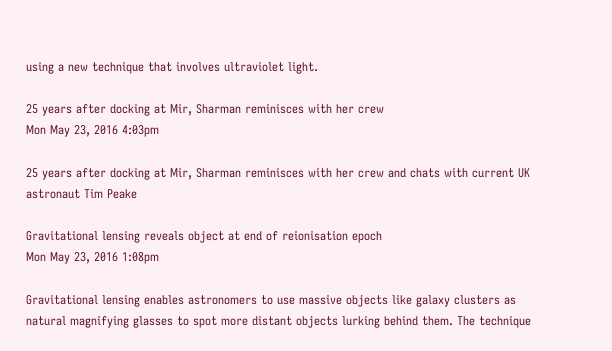using a new technique that involves ultraviolet light.

25 years after docking at Mir, Sharman reminisces with her crew
Mon May 23, 2016 4:03pm

25 years after docking at Mir, Sharman reminisces with her crew and chats with current UK astronaut Tim Peake

Gravitational lensing reveals object at end of reionisation epoch
Mon May 23, 2016 1:08pm

Gravitational lensing enables astronomers to use massive objects like galaxy clusters as natural magnifying glasses to spot more distant objects lurking behind them. The technique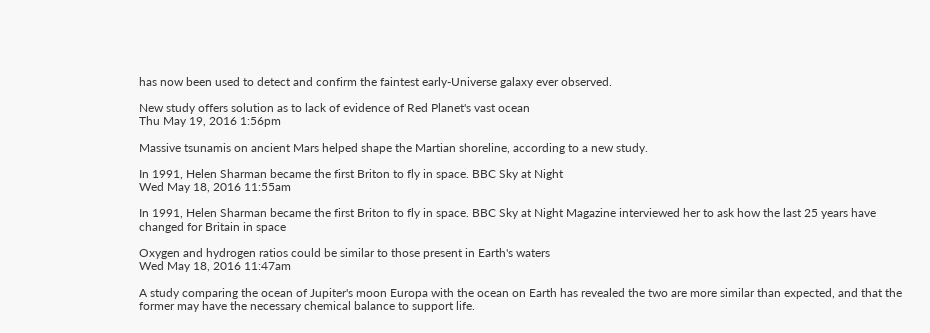has now been used to detect and confirm the faintest early-Universe galaxy ever observed.

New study offers solution as to lack of evidence of Red Planet's vast ocean
Thu May 19, 2016 1:56pm

Massive tsunamis on ancient Mars helped shape the Martian shoreline, according to a new study.

In 1991, Helen Sharman became the first Briton to fly in space. BBC Sky at Night
Wed May 18, 2016 11:55am

In 1991, Helen Sharman became the first Briton to fly in space. BBC Sky at Night Magazine interviewed her to ask how the last 25 years have changed for Britain in space

Oxygen and hydrogen ratios could be similar to those present in Earth's waters
Wed May 18, 2016 11:47am

A study comparing the ocean of Jupiter's moon Europa with the ocean on Earth has revealed the two are more similar than expected, and that the former may have the necessary chemical balance to support life.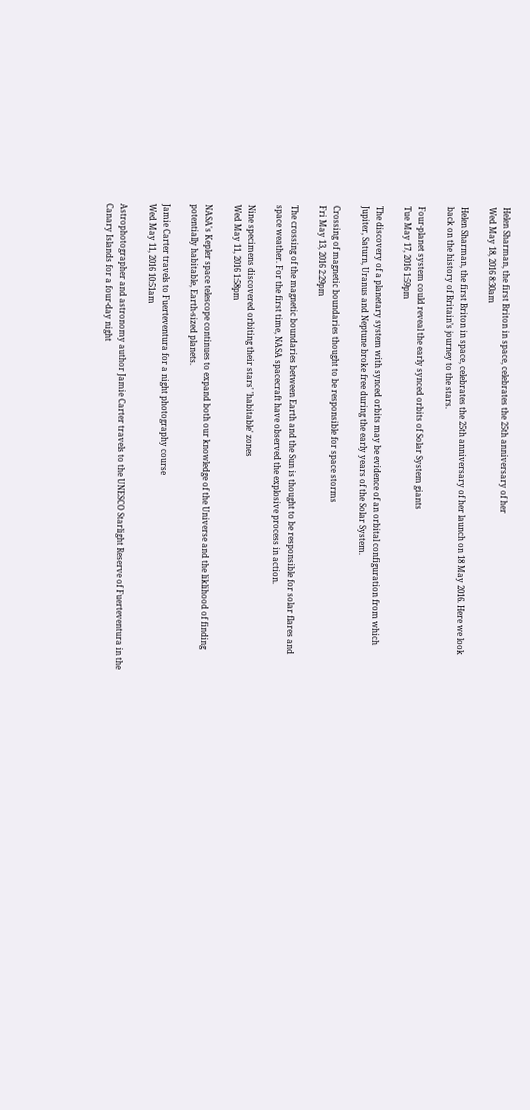Helen Sharman, the first Briton in space, celebrates the 25th anniversary of her
Wed May 18, 2016 8:30am

Helen Sharman, the first Briton in space, celebrates the 25th anniversary of her launch on 18 May 2016. Here we look back on the history of Britain’s journey to the stars.

Four-planet system could reveal the early synced orbits of Solar System giants
Tue May 17, 2016 1:59pm

The discovery of a planetary system with synced orbits may be evidence of an orbital configuration from which Jupiter, Saturn, Uranus and Neptune broke free during the early years of the Solar System.

Crossing of magnetic boundaries thought to be responsible for space storms
Fri May 13, 2016 2:29pm

The crossing of the magnetic boundaries between Earth and the Sun is thought to be responsible for solar flares and space weather. For the first time, NASA spacecraft have observed the explosive process in action.

Nine specimens discovered orbiting their stars' 'habitable' zones
Wed May 11, 2016 1:58pm

NASA's Kepler space telescope continues to expand both our knowledge of the Universe and the liklihood of finding potentially habitable, Earth-sized planets.

Jamie Carter travels to Fuerteventura for a night photography course
Wed May 11, 2016 10:51am

Astrophotographer and astronomy author Jamie Carter travels to the UNESCO Starlight Reserve of Fuerteventura in the Canary Islands for a four-day night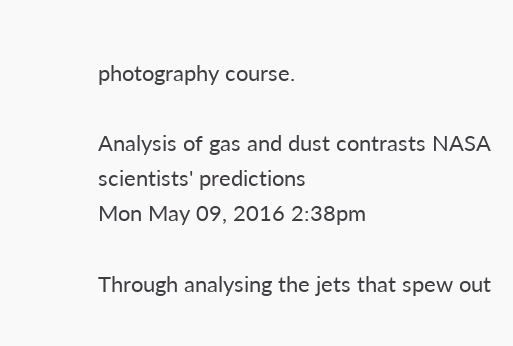photography course.

Analysis of gas and dust contrasts NASA scientists' predictions
Mon May 09, 2016 2:38pm

Through analysing the jets that spew out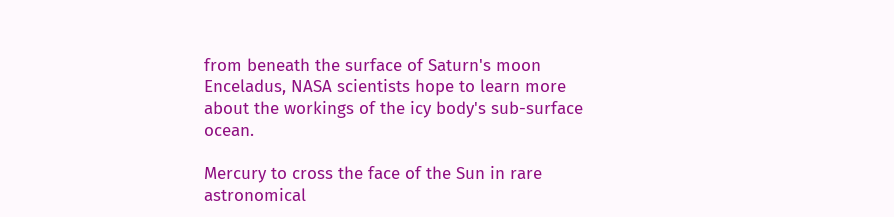from beneath the surface of Saturn's moon Enceladus, NASA scientists hope to learn more about the workings of the icy body's sub-surface ocean.

Mercury to cross the face of the Sun in rare astronomical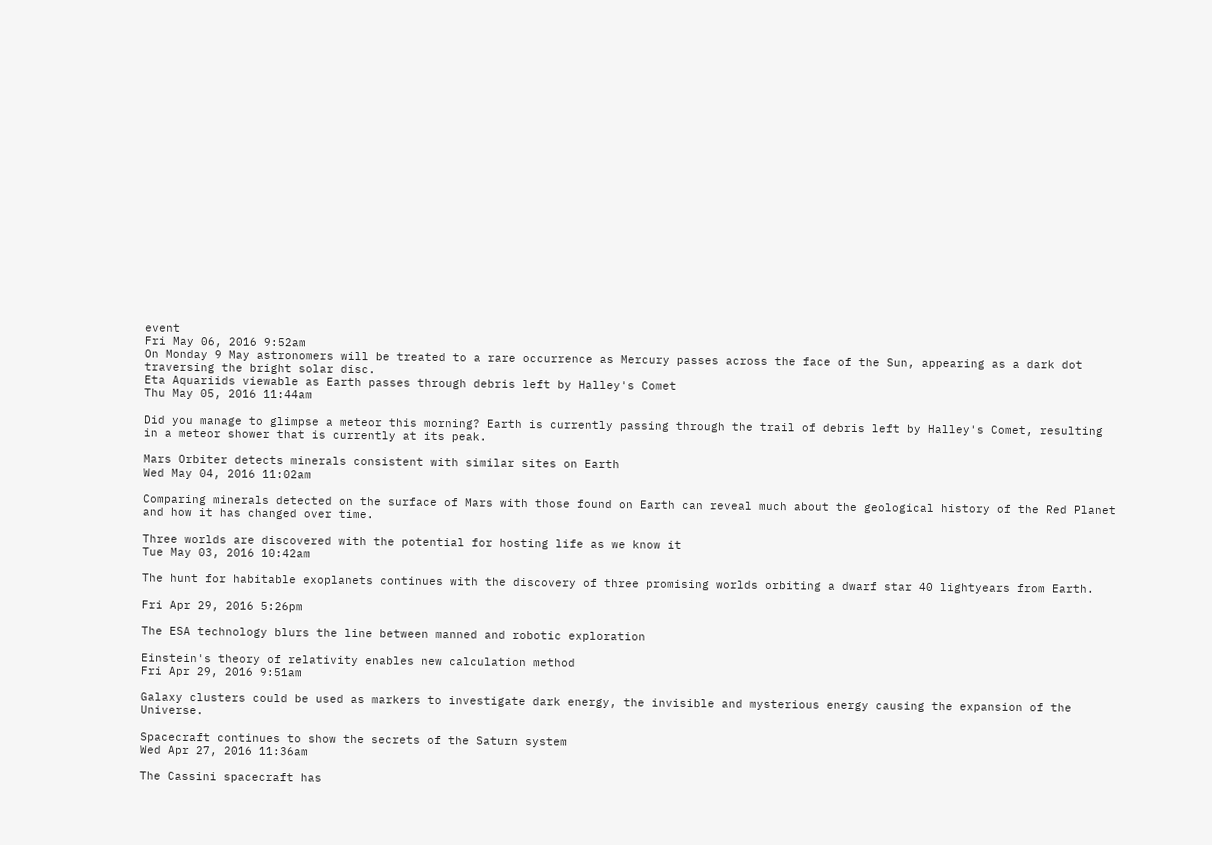event
Fri May 06, 2016 9:52am
On Monday 9 May astronomers will be treated to a rare occurrence as Mercury passes across the face of the Sun, appearing as a dark dot traversing the bright solar disc.
Eta Aquariids viewable as Earth passes through debris left by Halley's Comet
Thu May 05, 2016 11:44am

Did you manage to glimpse a meteor this morning? Earth is currently passing through the trail of debris left by Halley's Comet, resulting in a meteor shower that is currently at its peak.

Mars Orbiter detects minerals consistent with similar sites on Earth
Wed May 04, 2016 11:02am

Comparing minerals detected on the surface of Mars with those found on Earth can reveal much about the geological history of the Red Planet and how it has changed over time.

Three worlds are discovered with the potential for hosting life as we know it
Tue May 03, 2016 10:42am

The hunt for habitable exoplanets continues with the discovery of three promising worlds orbiting a dwarf star 40 lightyears from Earth.

Fri Apr 29, 2016 5:26pm

The ESA technology blurs the line between manned and robotic exploration

Einstein's theory of relativity enables new calculation method
Fri Apr 29, 2016 9:51am

Galaxy clusters could be used as markers to investigate dark energy, the invisible and mysterious energy causing the expansion of the Universe.

Spacecraft continues to show the secrets of the Saturn system
Wed Apr 27, 2016 11:36am

The Cassini spacecraft has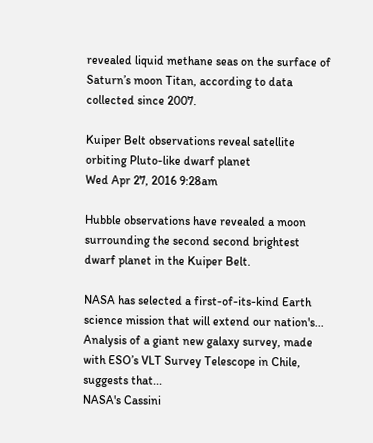revealed liquid methane seas on the surface of Saturn’s moon Titan, according to data collected since 2007.

Kuiper Belt observations reveal satellite orbiting Pluto-like dwarf planet
Wed Apr 27, 2016 9:28am

Hubble observations have revealed a moon surrounding the second second brightest dwarf planet in the Kuiper Belt.

NASA has selected a first-of-its-kind Earth science mission that will extend our nation's...
Analysis of a giant new galaxy survey, made with ESO’s VLT Survey Telescope in Chile, suggests that...
NASA's Cassini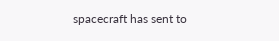spacecraft has sent to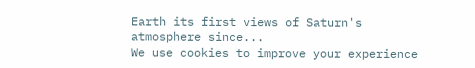Earth its first views of Saturn's atmosphere since...
We use cookies to improve your experience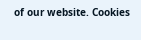of our website. Cookies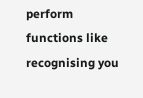perform functions like recognising you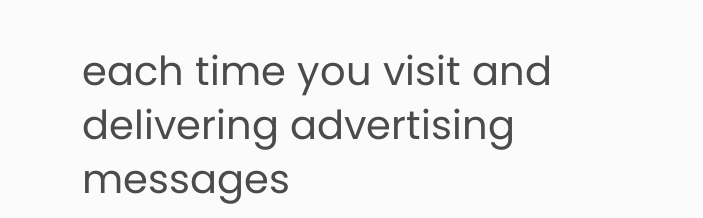each time you visit and delivering advertising messages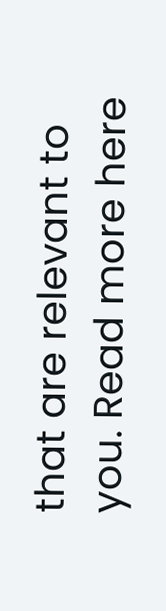that are relevant to you. Read more here